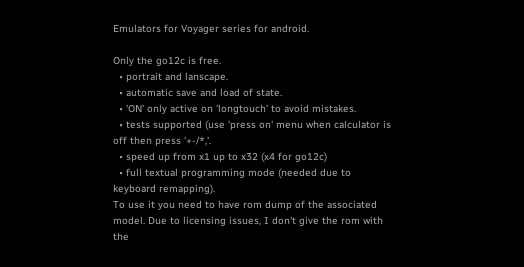Emulators for Voyager series for android.

Only the go12c is free.
  • portrait and lanscape.
  • automatic save and load of state.
  • 'ON' only active on 'longtouch' to avoid mistakes.
  • tests supported (use 'press on' menu when calculator is off then press '+-/*,'.
  • speed up from x1 up to x32 (x4 for go12c)
  • full textual programming mode (needed due to keyboard remapping).
To use it you need to have rom dump of the associated model. Due to licensing issues, I don't give the rom with the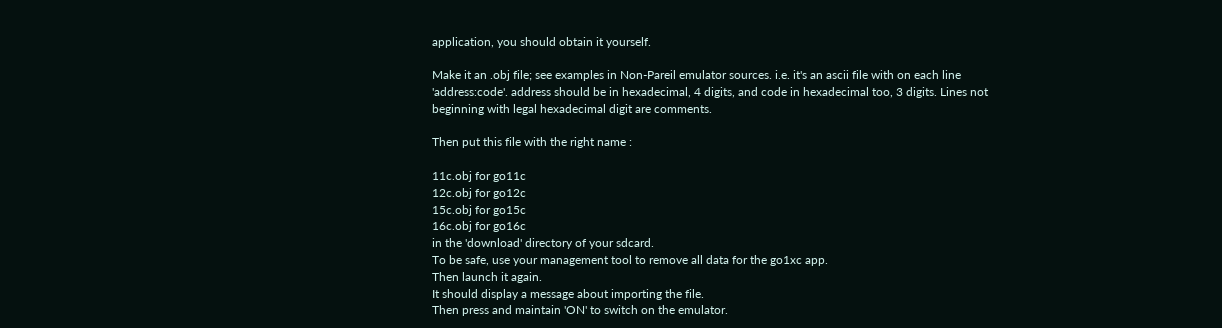application, you should obtain it yourself.

Make it an .obj file; see examples in Non-Pareil emulator sources. i.e. it's an ascii file with on each line 'address:code'. address should be in hexadecimal, 4 digits, and code in hexadecimal too, 3 digits. Lines not beginning with legal hexadecimal digit are comments.

Then put this file with the right name :

11c.obj for go11c
12c.obj for go12c
15c.obj for go15c
16c.obj for go16c
in the 'download' directory of your sdcard.
To be safe, use your management tool to remove all data for the go1xc app.
Then launch it again.
It should display a message about importing the file.
Then press and maintain 'ON' to switch on the emulator.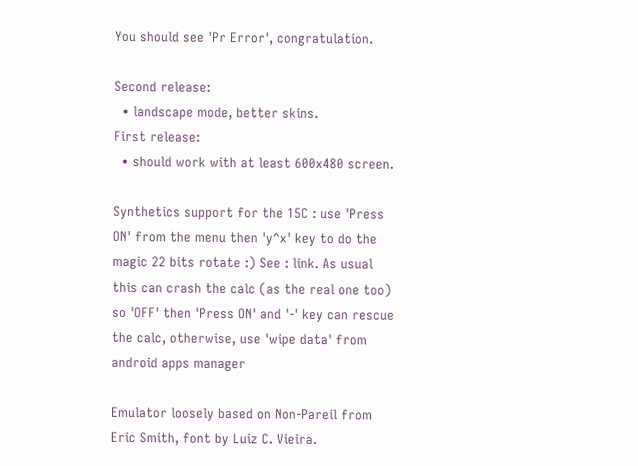You should see 'Pr Error', congratulation.

Second release:
  • landscape mode, better skins.
First release:
  • should work with at least 600x480 screen.

Synthetics support for the 15C : use 'Press ON' from the menu then 'y^x' key to do the magic 22 bits rotate :) See : link. As usual this can crash the calc (as the real one too) so 'OFF' then 'Press ON' and '-' key can rescue the calc, otherwise, use 'wipe data' from android apps manager

Emulator loosely based on Non-Pareil from Eric Smith, font by Luiz C. Vieira.